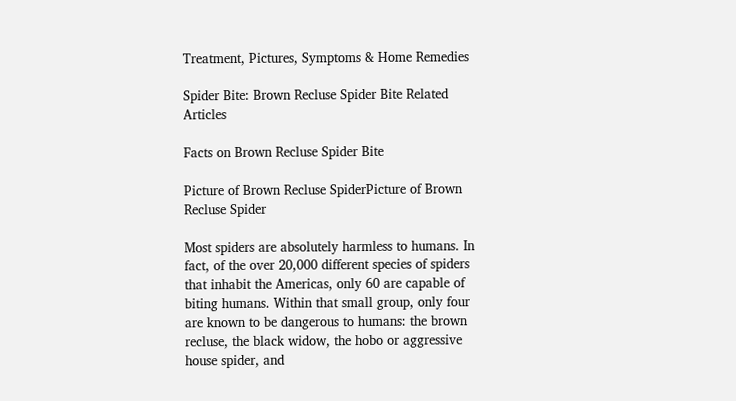Treatment, Pictures, Symptoms & Home Remedies

Spider Bite: Brown Recluse Spider Bite Related Articles

Facts on Brown Recluse Spider Bite

Picture of Brown Recluse SpiderPicture of Brown Recluse Spider

Most spiders are absolutely harmless to humans. In fact, of the over 20,000 different species of spiders that inhabit the Americas, only 60 are capable of biting humans. Within that small group, only four are known to be dangerous to humans: the brown recluse, the black widow, the hobo or aggressive house spider, and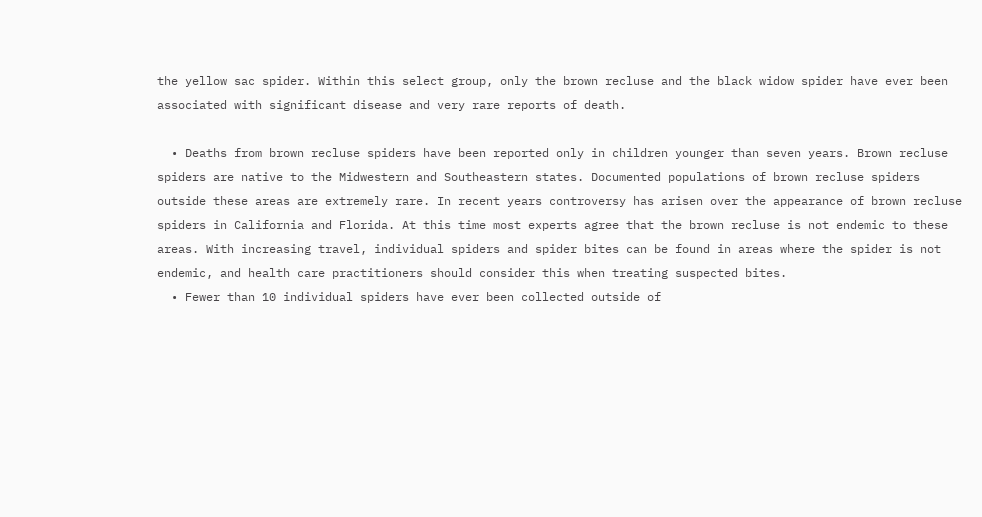the yellow sac spider. Within this select group, only the brown recluse and the black widow spider have ever been associated with significant disease and very rare reports of death.

  • Deaths from brown recluse spiders have been reported only in children younger than seven years. Brown recluse spiders are native to the Midwestern and Southeastern states. Documented populations of brown recluse spiders outside these areas are extremely rare. In recent years controversy has arisen over the appearance of brown recluse spiders in California and Florida. At this time most experts agree that the brown recluse is not endemic to these areas. With increasing travel, individual spiders and spider bites can be found in areas where the spider is not endemic, and health care practitioners should consider this when treating suspected bites.
  • Fewer than 10 individual spiders have ever been collected outside of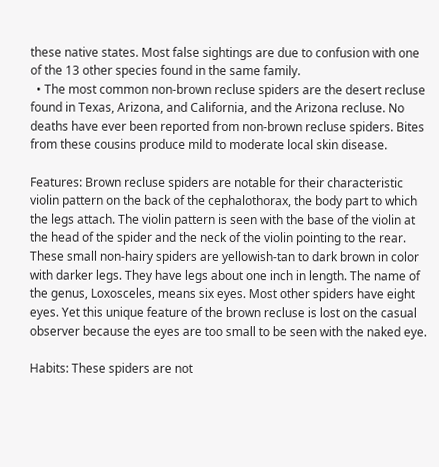these native states. Most false sightings are due to confusion with one of the 13 other species found in the same family.
  • The most common non-brown recluse spiders are the desert recluse found in Texas, Arizona, and California, and the Arizona recluse. No deaths have ever been reported from non-brown recluse spiders. Bites from these cousins produce mild to moderate local skin disease.

Features: Brown recluse spiders are notable for their characteristic violin pattern on the back of the cephalothorax, the body part to which the legs attach. The violin pattern is seen with the base of the violin at the head of the spider and the neck of the violin pointing to the rear. These small non-hairy spiders are yellowish-tan to dark brown in color with darker legs. They have legs about one inch in length. The name of the genus, Loxosceles, means six eyes. Most other spiders have eight eyes. Yet this unique feature of the brown recluse is lost on the casual observer because the eyes are too small to be seen with the naked eye.

Habits: These spiders are not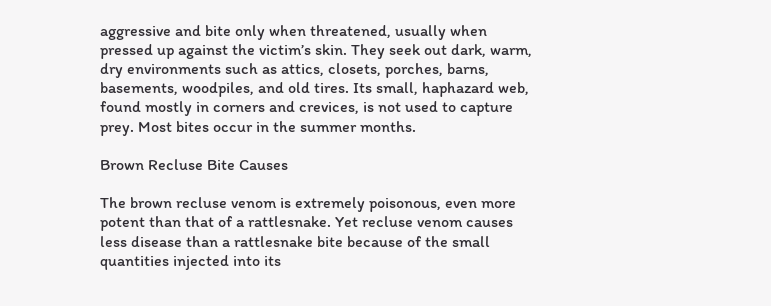aggressive and bite only when threatened, usually when pressed up against the victim’s skin. They seek out dark, warm, dry environments such as attics, closets, porches, barns, basements, woodpiles, and old tires. Its small, haphazard web, found mostly in corners and crevices, is not used to capture prey. Most bites occur in the summer months.

Brown Recluse Bite Causes

The brown recluse venom is extremely poisonous, even more potent than that of a rattlesnake. Yet recluse venom causes less disease than a rattlesnake bite because of the small quantities injected into its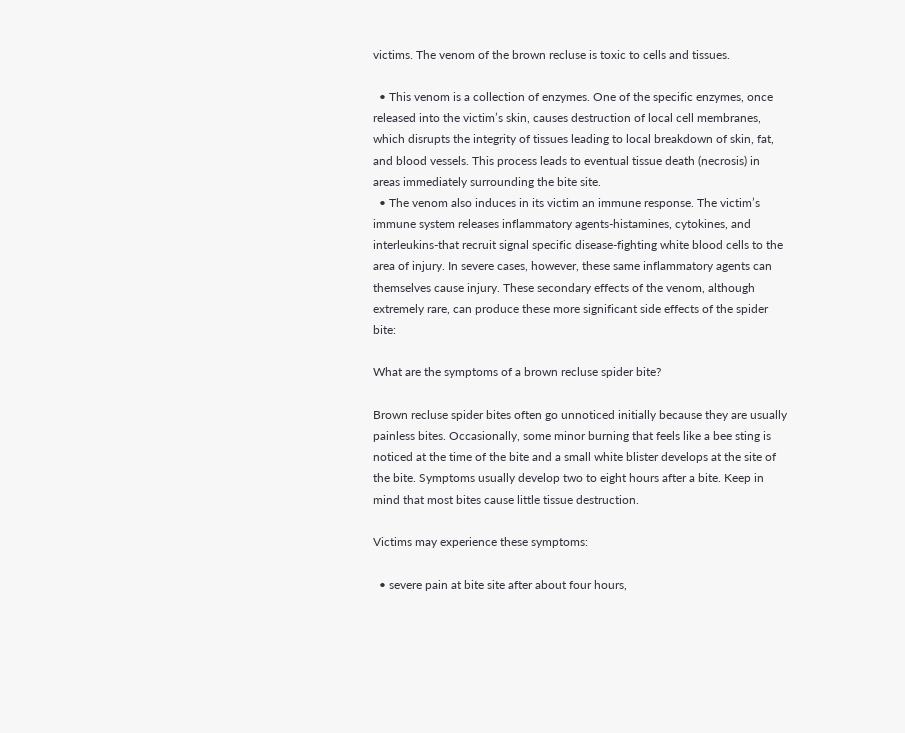victims. The venom of the brown recluse is toxic to cells and tissues.

  • This venom is a collection of enzymes. One of the specific enzymes, once released into the victim’s skin, causes destruction of local cell membranes, which disrupts the integrity of tissues leading to local breakdown of skin, fat, and blood vessels. This process leads to eventual tissue death (necrosis) in areas immediately surrounding the bite site.
  • The venom also induces in its victim an immune response. The victim’s immune system releases inflammatory agents-histamines, cytokines, and interleukins-that recruit signal specific disease-fighting white blood cells to the area of injury. In severe cases, however, these same inflammatory agents can themselves cause injury. These secondary effects of the venom, although extremely rare, can produce these more significant side effects of the spider bite:

What are the symptoms of a brown recluse spider bite?

Brown recluse spider bites often go unnoticed initially because they are usually painless bites. Occasionally, some minor burning that feels like a bee sting is noticed at the time of the bite and a small white blister develops at the site of the bite. Symptoms usually develop two to eight hours after a bite. Keep in mind that most bites cause little tissue destruction.

Victims may experience these symptoms:

  • severe pain at bite site after about four hours,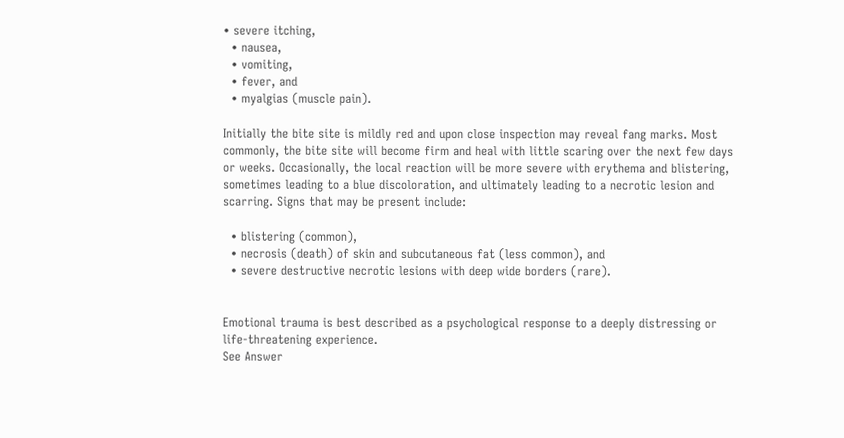• severe itching,
  • nausea,
  • vomiting,
  • fever, and
  • myalgias (muscle pain).

Initially the bite site is mildly red and upon close inspection may reveal fang marks. Most commonly, the bite site will become firm and heal with little scaring over the next few days or weeks. Occasionally, the local reaction will be more severe with erythema and blistering, sometimes leading to a blue discoloration, and ultimately leading to a necrotic lesion and scarring. Signs that may be present include:

  • blistering (common),
  • necrosis (death) of skin and subcutaneous fat (less common), and
  • severe destructive necrotic lesions with deep wide borders (rare).


Emotional trauma is best described as a psychological response to a deeply distressing or life-threatening experience.
See Answer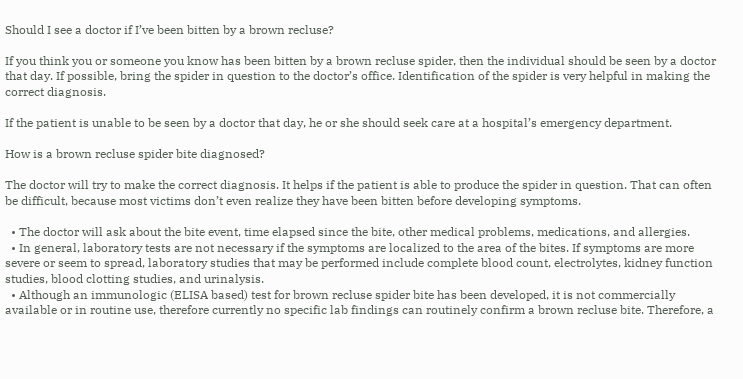Should I see a doctor if I’ve been bitten by a brown recluse?

If you think you or someone you know has been bitten by a brown recluse spider, then the individual should be seen by a doctor that day. If possible, bring the spider in question to the doctor’s office. Identification of the spider is very helpful in making the correct diagnosis.

If the patient is unable to be seen by a doctor that day, he or she should seek care at a hospital’s emergency department.

How is a brown recluse spider bite diagnosed?

The doctor will try to make the correct diagnosis. It helps if the patient is able to produce the spider in question. That can often be difficult, because most victims don’t even realize they have been bitten before developing symptoms.

  • The doctor will ask about the bite event, time elapsed since the bite, other medical problems, medications, and allergies.
  • In general, laboratory tests are not necessary if the symptoms are localized to the area of the bites. If symptoms are more severe or seem to spread, laboratory studies that may be performed include complete blood count, electrolytes, kidney function studies, blood clotting studies, and urinalysis.
  • Although an immunologic (ELISA based) test for brown recluse spider bite has been developed, it is not commercially available or in routine use, therefore currently no specific lab findings can routinely confirm a brown recluse bite. Therefore, a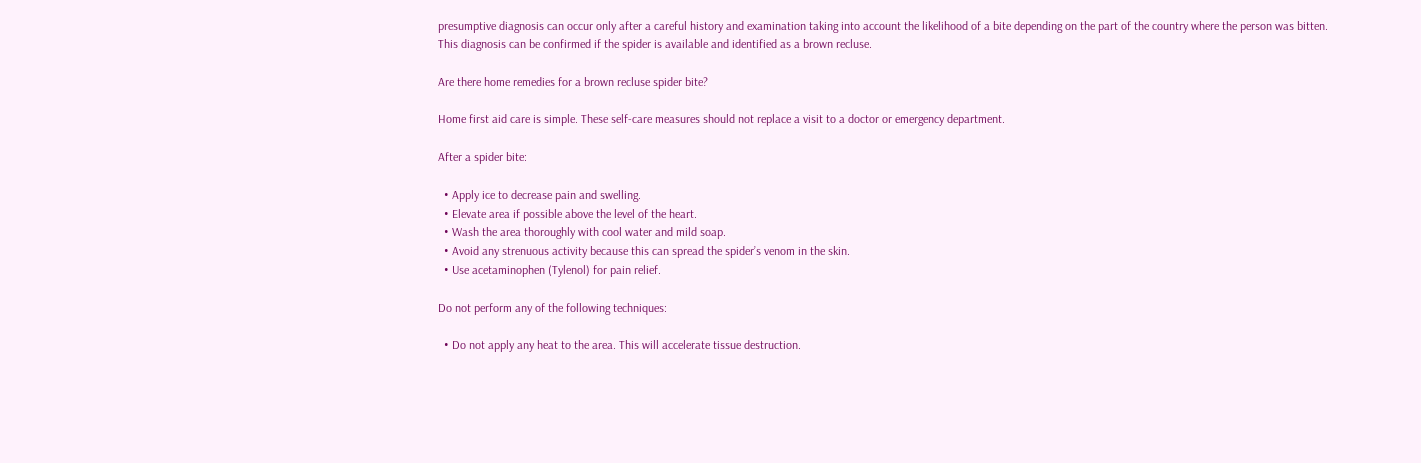presumptive diagnosis can occur only after a careful history and examination taking into account the likelihood of a bite depending on the part of the country where the person was bitten. This diagnosis can be confirmed if the spider is available and identified as a brown recluse.

Are there home remedies for a brown recluse spider bite?

Home first aid care is simple. These self-care measures should not replace a visit to a doctor or emergency department.

After a spider bite:

  • Apply ice to decrease pain and swelling.
  • Elevate area if possible above the level of the heart.
  • Wash the area thoroughly with cool water and mild soap.
  • Avoid any strenuous activity because this can spread the spider’s venom in the skin.
  • Use acetaminophen (Tylenol) for pain relief.

Do not perform any of the following techniques:

  • Do not apply any heat to the area. This will accelerate tissue destruction.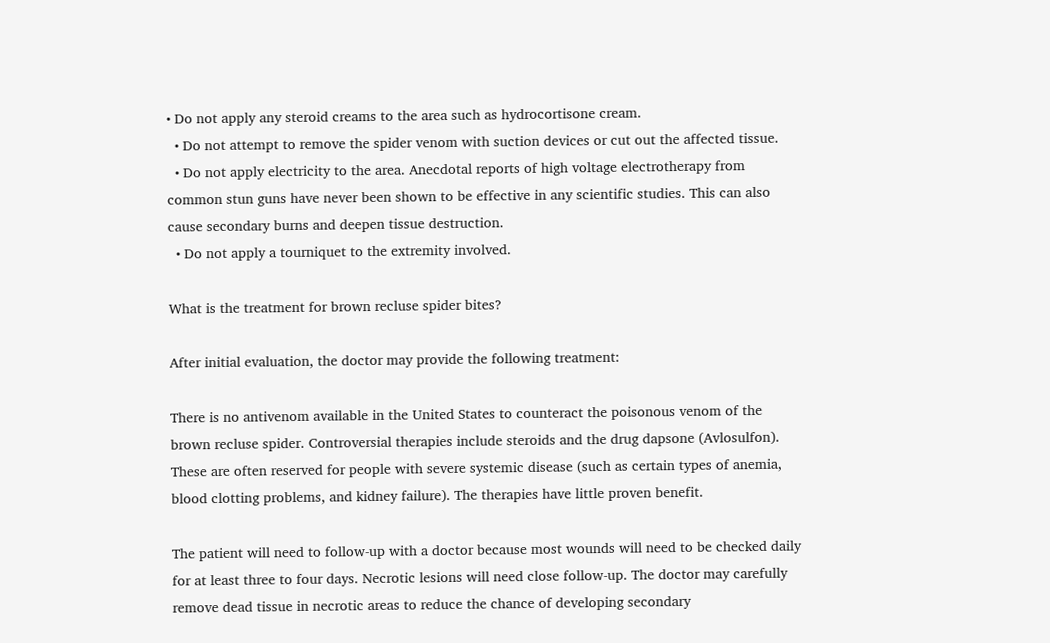• Do not apply any steroid creams to the area such as hydrocortisone cream.
  • Do not attempt to remove the spider venom with suction devices or cut out the affected tissue.
  • Do not apply electricity to the area. Anecdotal reports of high voltage electrotherapy from common stun guns have never been shown to be effective in any scientific studies. This can also cause secondary burns and deepen tissue destruction.
  • Do not apply a tourniquet to the extremity involved.

What is the treatment for brown recluse spider bites?

After initial evaluation, the doctor may provide the following treatment:

There is no antivenom available in the United States to counteract the poisonous venom of the brown recluse spider. Controversial therapies include steroids and the drug dapsone (Avlosulfon). These are often reserved for people with severe systemic disease (such as certain types of anemia, blood clotting problems, and kidney failure). The therapies have little proven benefit.

The patient will need to follow-up with a doctor because most wounds will need to be checked daily for at least three to four days. Necrotic lesions will need close follow-up. The doctor may carefully remove dead tissue in necrotic areas to reduce the chance of developing secondary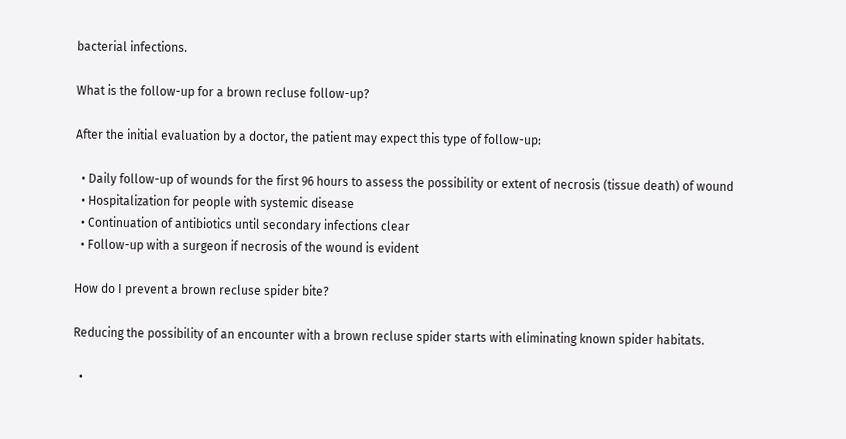bacterial infections.

What is the follow-up for a brown recluse follow-up?

After the initial evaluation by a doctor, the patient may expect this type of follow-up:

  • Daily follow-up of wounds for the first 96 hours to assess the possibility or extent of necrosis (tissue death) of wound
  • Hospitalization for people with systemic disease
  • Continuation of antibiotics until secondary infections clear
  • Follow-up with a surgeon if necrosis of the wound is evident

How do I prevent a brown recluse spider bite?

Reducing the possibility of an encounter with a brown recluse spider starts with eliminating known spider habitats.

  •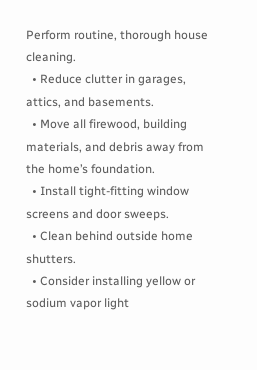Perform routine, thorough house cleaning.
  • Reduce clutter in garages, attics, and basements.
  • Move all firewood, building materials, and debris away from the home’s foundation.
  • Install tight-fitting window screens and door sweeps.
  • Clean behind outside home shutters.
  • Consider installing yellow or sodium vapor light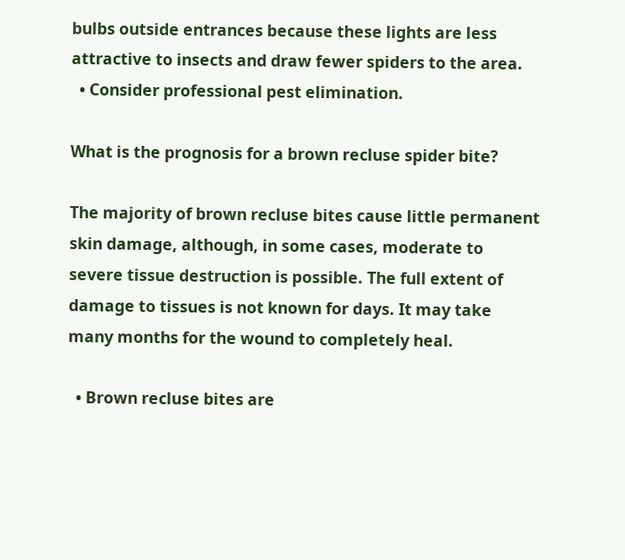bulbs outside entrances because these lights are less attractive to insects and draw fewer spiders to the area.
  • Consider professional pest elimination.

What is the prognosis for a brown recluse spider bite?

The majority of brown recluse bites cause little permanent skin damage, although, in some cases, moderate to severe tissue destruction is possible. The full extent of damage to tissues is not known for days. It may take many months for the wound to completely heal.

  • Brown recluse bites are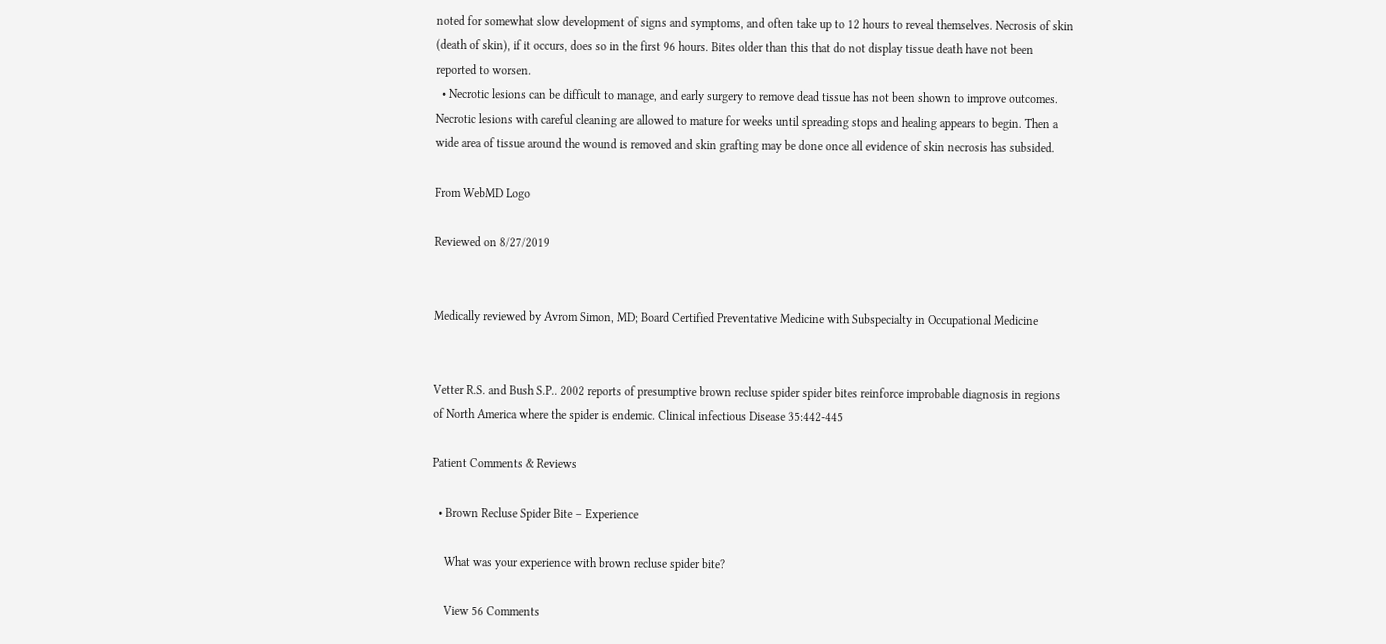noted for somewhat slow development of signs and symptoms, and often take up to 12 hours to reveal themselves. Necrosis of skin (death of skin), if it occurs, does so in the first 96 hours. Bites older than this that do not display tissue death have not been reported to worsen.
  • Necrotic lesions can be difficult to manage, and early surgery to remove dead tissue has not been shown to improve outcomes. Necrotic lesions with careful cleaning are allowed to mature for weeks until spreading stops and healing appears to begin. Then a wide area of tissue around the wound is removed and skin grafting may be done once all evidence of skin necrosis has subsided.

From WebMD Logo

Reviewed on 8/27/2019


Medically reviewed by Avrom Simon, MD; Board Certified Preventative Medicine with Subspecialty in Occupational Medicine


Vetter R.S. and Bush S.P.. 2002 reports of presumptive brown recluse spider spider bites reinforce improbable diagnosis in regions of North America where the spider is endemic. Clinical infectious Disease 35:442-445

Patient Comments & Reviews

  • Brown Recluse Spider Bite – Experience

    What was your experience with brown recluse spider bite?

    View 56 Comments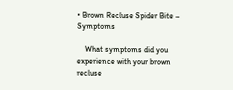• Brown Recluse Spider Bite – Symptoms

    What symptoms did you experience with your brown recluse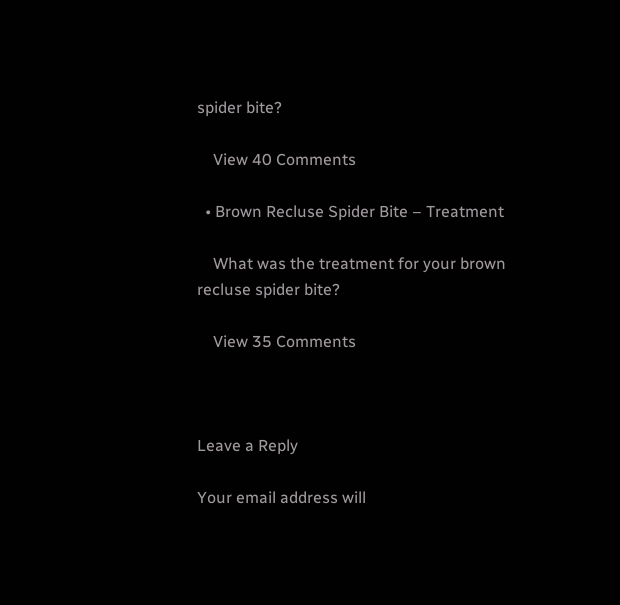spider bite?

    View 40 Comments

  • Brown Recluse Spider Bite – Treatment

    What was the treatment for your brown recluse spider bite?

    View 35 Comments



Leave a Reply

Your email address will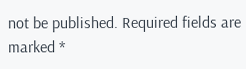not be published. Required fields are marked *